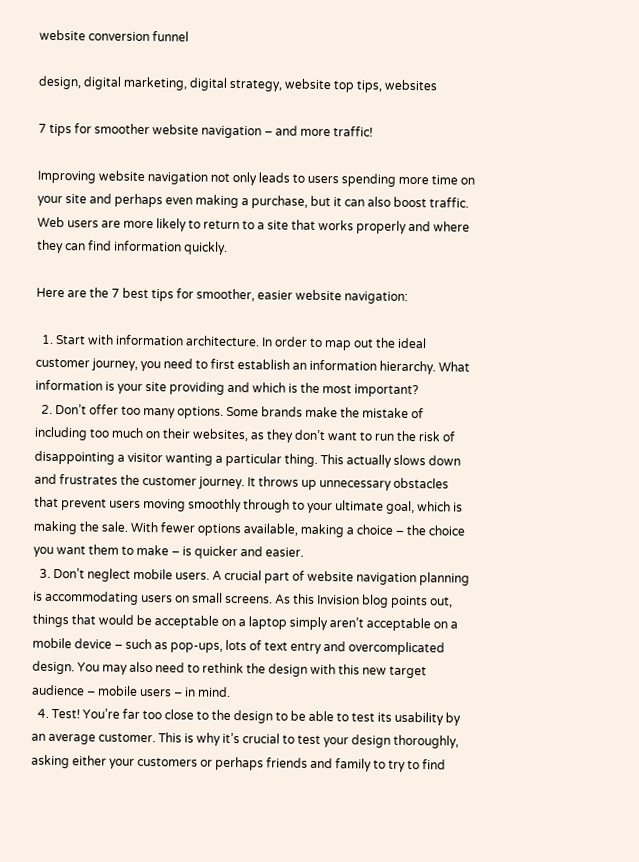website conversion funnel

design, digital marketing, digital strategy, website top tips, websites

7 tips for smoother website navigation – and more traffic!

Improving website navigation not only leads to users spending more time on your site and perhaps even making a purchase, but it can also boost traffic. Web users are more likely to return to a site that works properly and where they can find information quickly.

Here are the 7 best tips for smoother, easier website navigation:

  1. Start with information architecture. In order to map out the ideal customer journey, you need to first establish an information hierarchy. What information is your site providing and which is the most important?
  2. Don’t offer too many options. Some brands make the mistake of including too much on their websites, as they don’t want to run the risk of disappointing a visitor wanting a particular thing. This actually slows down and frustrates the customer journey. It throws up unnecessary obstacles that prevent users moving smoothly through to your ultimate goal, which is making the sale. With fewer options available, making a choice – the choice you want them to make – is quicker and easier.
  3. Don’t neglect mobile users. A crucial part of website navigation planning is accommodating users on small screens. As this Invision blog points out, things that would be acceptable on a laptop simply aren’t acceptable on a mobile device – such as pop-ups, lots of text entry and overcomplicated design. You may also need to rethink the design with this new target audience – mobile users – in mind.
  4. Test! You’re far too close to the design to be able to test its usability by an average customer. This is why it’s crucial to test your design thoroughly, asking either your customers or perhaps friends and family to try to find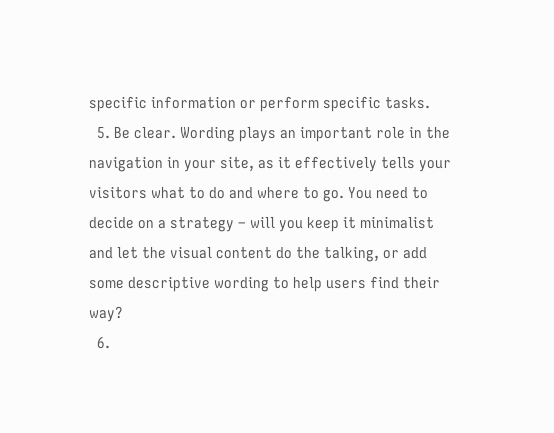specific information or perform specific tasks.
  5. Be clear. Wording plays an important role in the navigation in your site, as it effectively tells your visitors what to do and where to go. You need to decide on a strategy – will you keep it minimalist and let the visual content do the talking, or add some descriptive wording to help users find their way?
  6.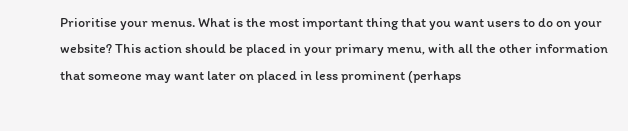Prioritise your menus. What is the most important thing that you want users to do on your website? This action should be placed in your primary menu, with all the other information that someone may want later on placed in less prominent (perhaps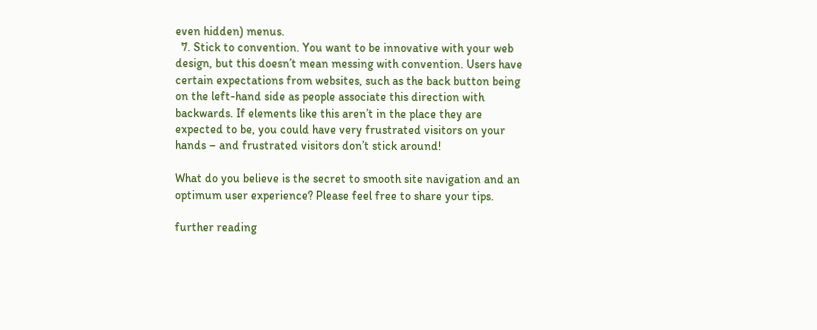even hidden) menus.
  7. Stick to convention. You want to be innovative with your web design, but this doesn’t mean messing with convention. Users have certain expectations from websites, such as the back button being on the left-hand side as people associate this direction with backwards. If elements like this aren’t in the place they are expected to be, you could have very frustrated visitors on your hands – and frustrated visitors don’t stick around!

What do you believe is the secret to smooth site navigation and an optimum user experience? Please feel free to share your tips.

further reading